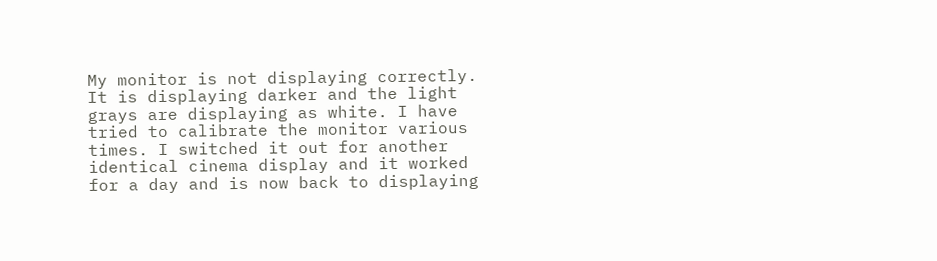My monitor is not displaying correctly. It is displaying darker and the light grays are displaying as white. I have tried to calibrate the monitor various times. I switched it out for another identical cinema display and it worked for a day and is now back to displaying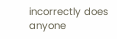incorrectly does anyone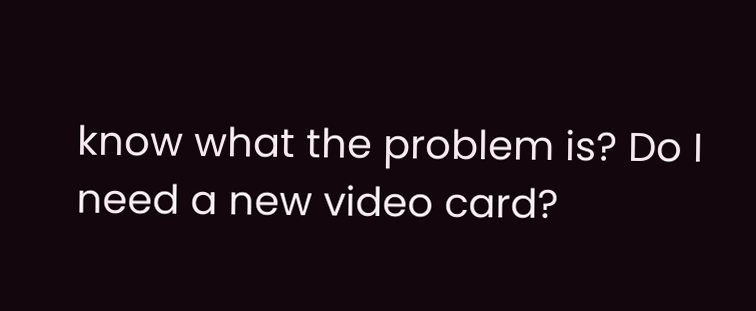know what the problem is? Do I need a new video card?